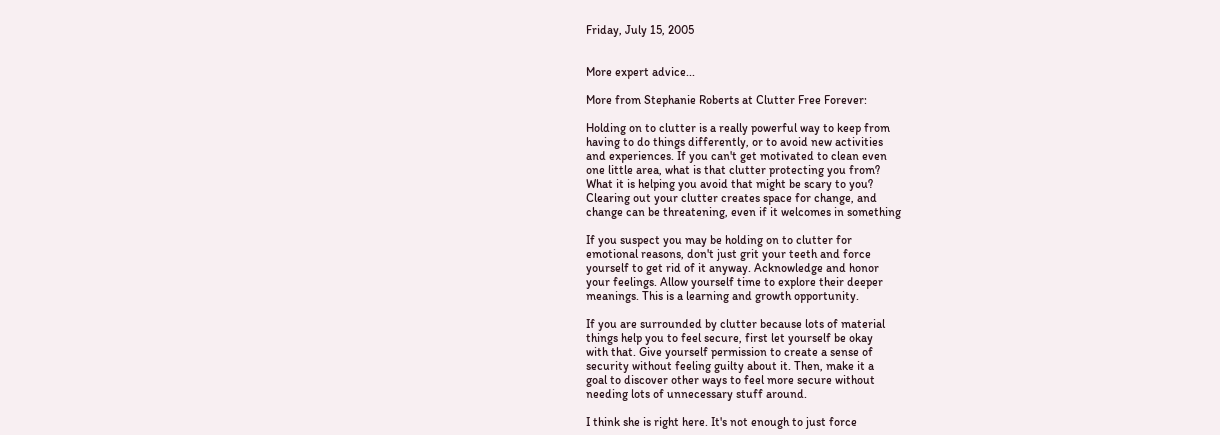Friday, July 15, 2005


More expert advice...

More from Stephanie Roberts at Clutter Free Forever:

Holding on to clutter is a really powerful way to keep from
having to do things differently, or to avoid new activities
and experiences. If you can't get motivated to clean even
one little area, what is that clutter protecting you from?
What it is helping you avoid that might be scary to you?
Clearing out your clutter creates space for change, and
change can be threatening, even if it welcomes in something

If you suspect you may be holding on to clutter for
emotional reasons, don't just grit your teeth and force
yourself to get rid of it anyway. Acknowledge and honor
your feelings. Allow yourself time to explore their deeper
meanings. This is a learning and growth opportunity.

If you are surrounded by clutter because lots of material
things help you to feel secure, first let yourself be okay
with that. Give yourself permission to create a sense of
security without feeling guilty about it. Then, make it a
goal to discover other ways to feel more secure without
needing lots of unnecessary stuff around.

I think she is right here. It's not enough to just force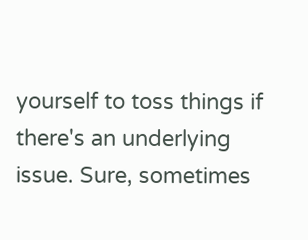yourself to toss things if there's an underlying issue. Sure, sometimes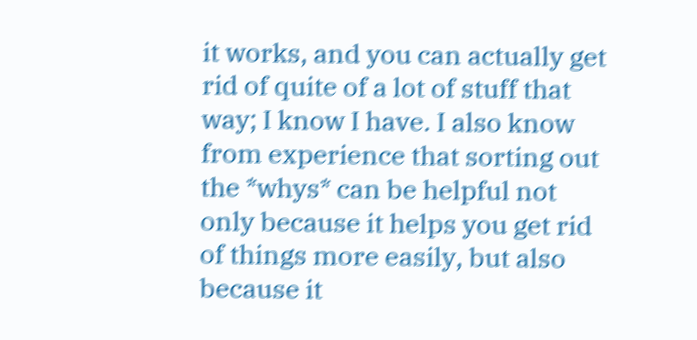it works, and you can actually get rid of quite of a lot of stuff that way; I know I have. I also know from experience that sorting out the *whys* can be helpful not only because it helps you get rid of things more easily, but also because it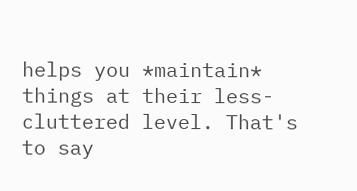helps you *maintain* things at their less-cluttered level. That's to say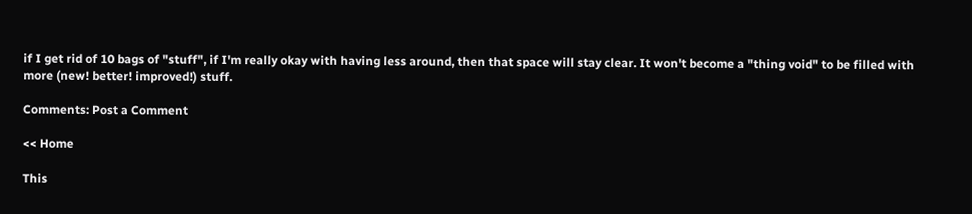if I get rid of 10 bags of "stuff", if I'm really okay with having less around, then that space will stay clear. It won't become a "thing void" to be filled with more (new! better! improved!) stuff.

Comments: Post a Comment

<< Home

This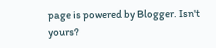page is powered by Blogger. Isn't yours?